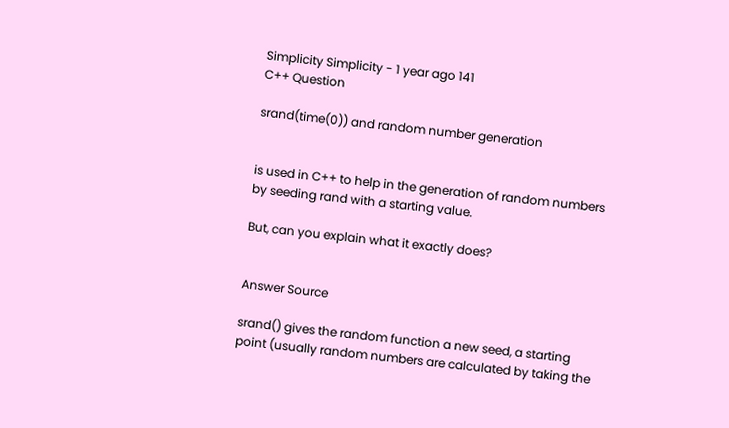Simplicity Simplicity - 1 year ago 141
C++ Question

srand(time(0)) and random number generation


is used in C++ to help in the generation of random numbers by seeding rand with a starting value.

But, can you explain what it exactly does?


Answer Source

srand() gives the random function a new seed, a starting point (usually random numbers are calculated by taking the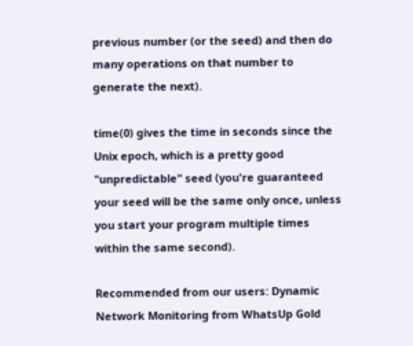previous number (or the seed) and then do many operations on that number to generate the next).

time(0) gives the time in seconds since the Unix epoch, which is a pretty good "unpredictable" seed (you're guaranteed your seed will be the same only once, unless you start your program multiple times within the same second).

Recommended from our users: Dynamic Network Monitoring from WhatsUp Gold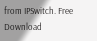from IPSwitch. Free Download